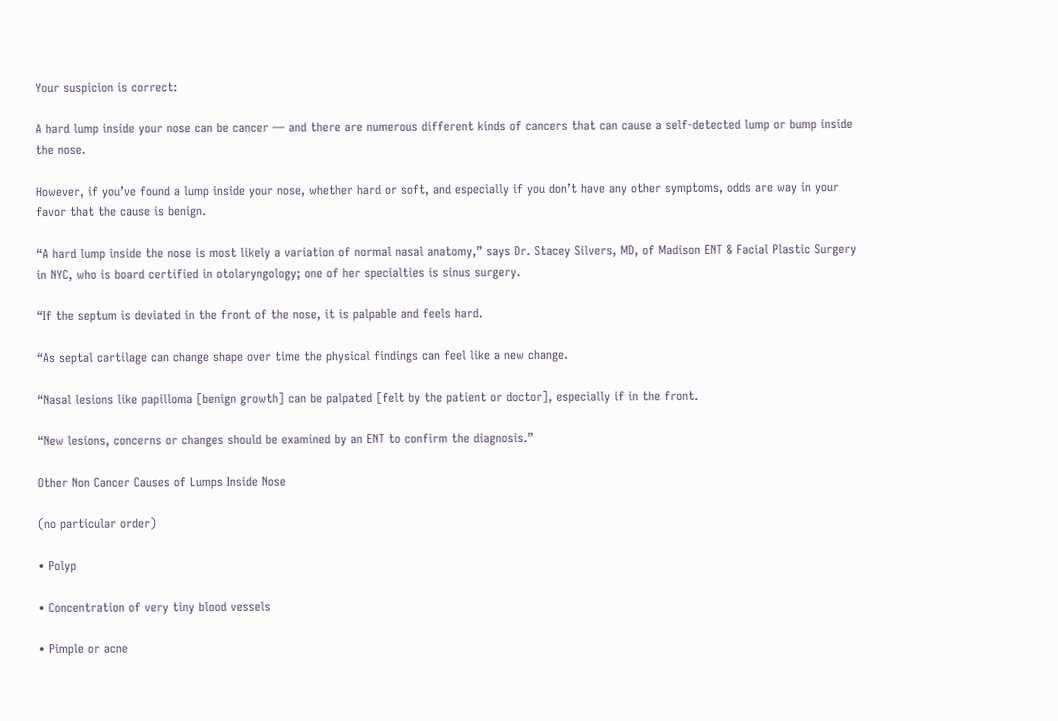Your suspicion is correct:

A hard lump inside your nose can be cancer — and there are numerous different kinds of cancers that can cause a self-detected lump or bump inside the nose.

However, if you’ve found a lump inside your nose, whether hard or soft, and especially if you don’t have any other symptoms, odds are way in your favor that the cause is benign.

“A hard lump inside the nose is most likely a variation of normal nasal anatomy,” says Dr. Stacey Silvers, MD, of Madison ENT & Facial Plastic Surgery in NYC, who is board certified in otolaryngology; one of her specialties is sinus surgery.

“If the septum is deviated in the front of the nose, it is palpable and feels hard.

“As septal cartilage can change shape over time the physical findings can feel like a new change.

“Nasal lesions like papilloma [benign growth] can be palpated [felt by the patient or doctor], especially if in the front.

“New lesions, concerns or changes should be examined by an ENT to confirm the diagnosis.”

Other Non Cancer Causes of Lumps Inside Nose

(no particular order)

• Polyp

• Concentration of very tiny blood vessels

• Pimple or acne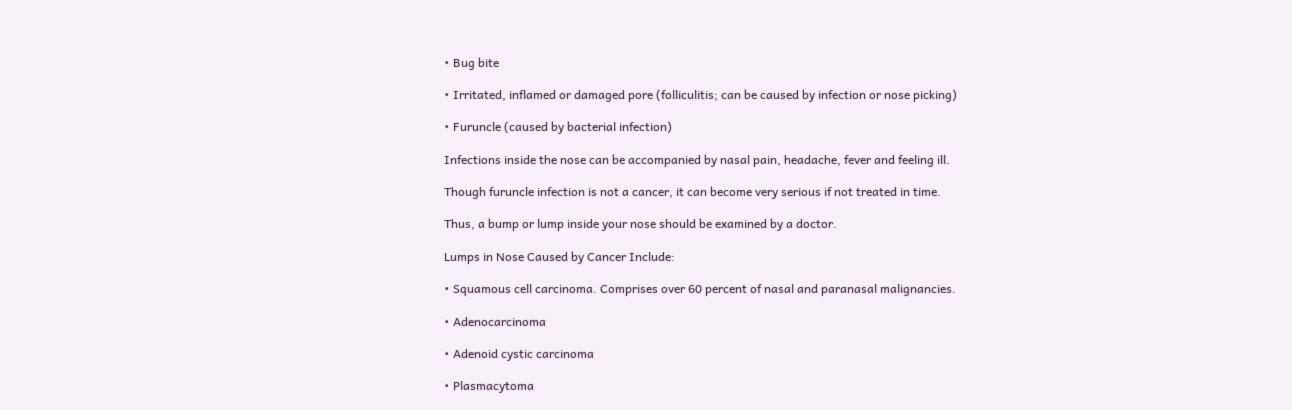• Bug bite

• Irritated, inflamed or damaged pore (folliculitis; can be caused by infection or nose picking)

• Furuncle (caused by bacterial infection)

Infections inside the nose can be accompanied by nasal pain, headache, fever and feeling ill.

Though furuncle infection is not a cancer, it can become very serious if not treated in time.

Thus, a bump or lump inside your nose should be examined by a doctor.

Lumps in Nose Caused by Cancer Include:

• Squamous cell carcinoma. Comprises over 60 percent of nasal and paranasal malignancies.

• Adenocarcinoma

• Adenoid cystic carcinoma

• Plasmacytoma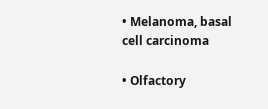• Melanoma, basal cell carcinoma

• Olfactory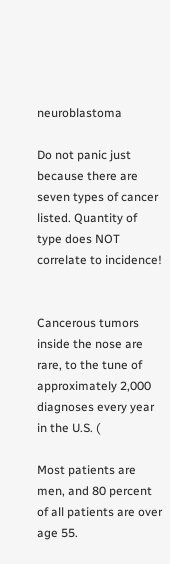neuroblastoma

Do not panic just because there are seven types of cancer listed. Quantity of type does NOT correlate to incidence!


Cancerous tumors inside the nose are rare, to the tune of approximately 2,000 diagnoses every year in the U.S. (

Most patients are men, and 80 percent of all patients are over age 55.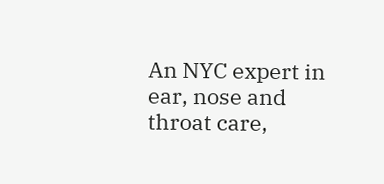An NYC expert in ear, nose and throat care,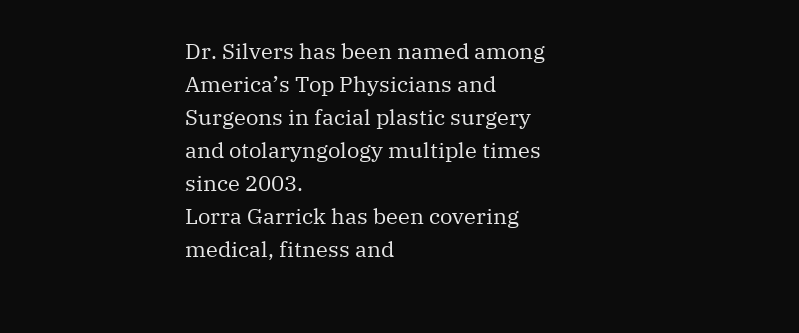Dr. Silvers has been named among America’s Top Physicians and Surgeons in facial plastic surgery and otolaryngology multiple times since 2003.
Lorra Garrick has been covering medical, fitness and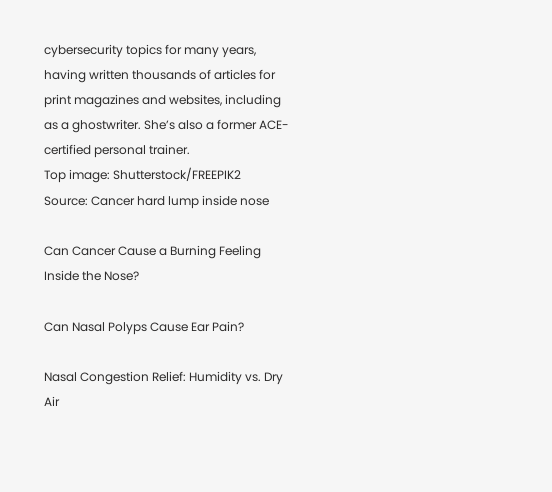cybersecurity topics for many years, having written thousands of articles for print magazines and websites, including as a ghostwriter. She’s also a former ACE-certified personal trainer.
Top image: Shutterstock/FREEPIK2
Source: Cancer hard lump inside nose

Can Cancer Cause a Burning Feeling Inside the Nose?

Can Nasal Polyps Cause Ear Pain?

Nasal Congestion Relief: Humidity vs. Dry Air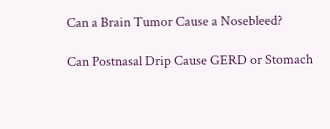Can a Brain Tumor Cause a Nosebleed?

Can Postnasal Drip Cause GERD or Stomach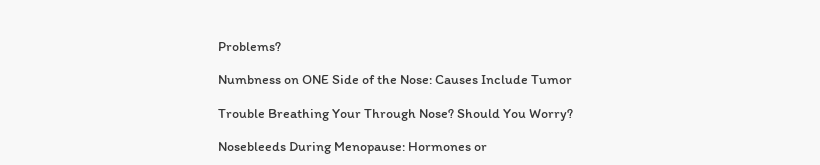Problems?

Numbness on ONE Side of the Nose: Causes Include Tumor

Trouble Breathing Your Through Nose? Should You Worry?

Nosebleeds During Menopause: Hormones or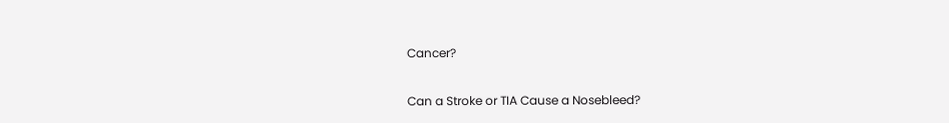Cancer?

Can a Stroke or TIA Cause a Nosebleed?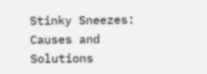Stinky Sneezes: Causes and Solutions